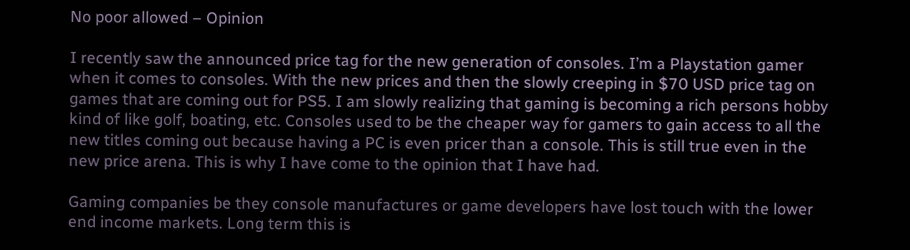No poor allowed – Opinion

I recently saw the announced price tag for the new generation of consoles. I’m a Playstation gamer when it comes to consoles. With the new prices and then the slowly creeping in $70 USD price tag on games that are coming out for PS5. I am slowly realizing that gaming is becoming a rich persons hobby kind of like golf, boating, etc. Consoles used to be the cheaper way for gamers to gain access to all the new titles coming out because having a PC is even pricer than a console. This is still true even in the new price arena. This is why I have come to the opinion that I have had.

Gaming companies be they console manufactures or game developers have lost touch with the lower end income markets. Long term this is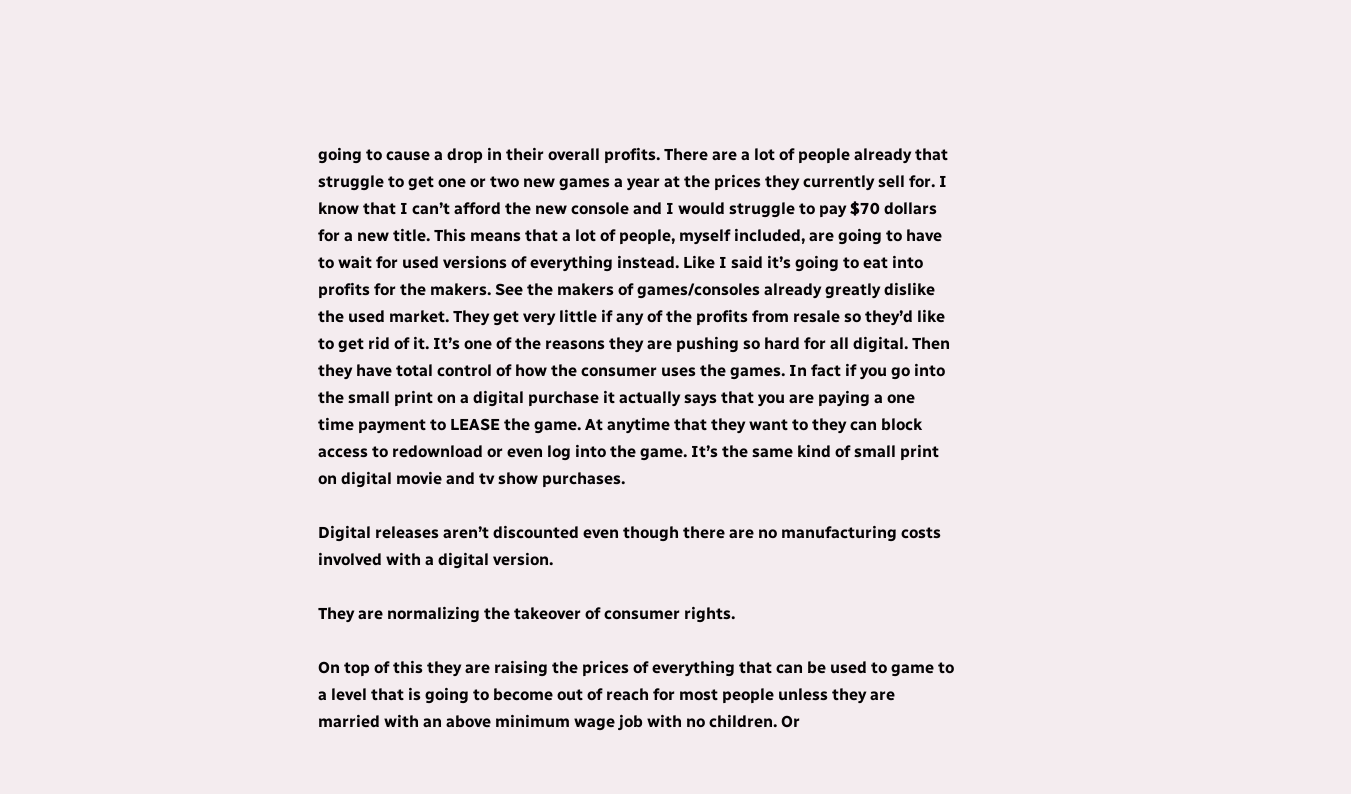going to cause a drop in their overall profits. There are a lot of people already that struggle to get one or two new games a year at the prices they currently sell for. I know that I can’t afford the new console and I would struggle to pay $70 dollars for a new title. This means that a lot of people, myself included, are going to have to wait for used versions of everything instead. Like I said it’s going to eat into profits for the makers. See the makers of games/consoles already greatly dislike the used market. They get very little if any of the profits from resale so they’d like to get rid of it. It’s one of the reasons they are pushing so hard for all digital. Then they have total control of how the consumer uses the games. In fact if you go into the small print on a digital purchase it actually says that you are paying a one time payment to LEASE the game. At anytime that they want to they can block access to redownload or even log into the game. It’s the same kind of small print on digital movie and tv show purchases.

Digital releases aren’t discounted even though there are no manufacturing costs involved with a digital version.

They are normalizing the takeover of consumer rights.

On top of this they are raising the prices of everything that can be used to game to a level that is going to become out of reach for most people unless they are married with an above minimum wage job with no children. Or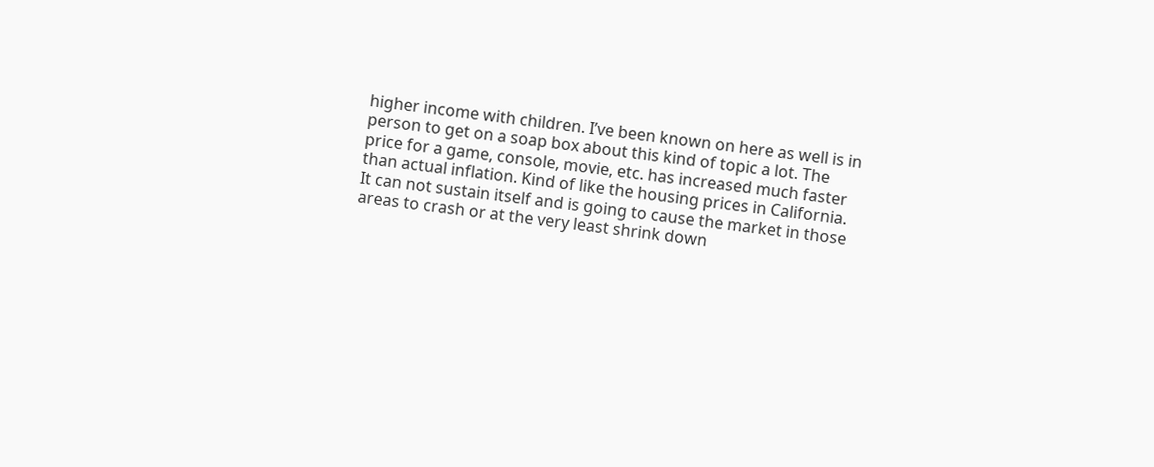higher income with children. I’ve been known on here as well is in person to get on a soap box about this kind of topic a lot. The price for a game, console, movie, etc. has increased much faster than actual inflation. Kind of like the housing prices in California. It can not sustain itself and is going to cause the market in those areas to crash or at the very least shrink down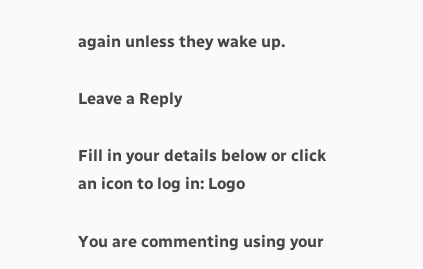again unless they wake up.

Leave a Reply

Fill in your details below or click an icon to log in: Logo

You are commenting using your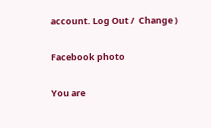account. Log Out /  Change )

Facebook photo

You are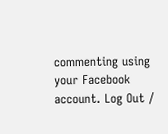commenting using your Facebook account. Log Out /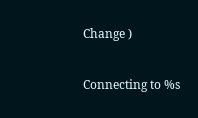Change )

Connecting to %s